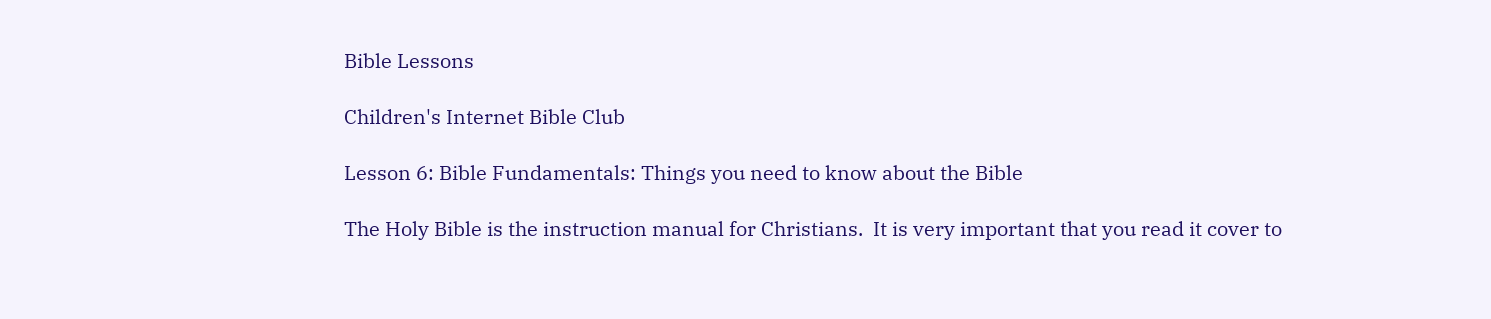Bible Lessons

Children's Internet Bible Club

Lesson 6: Bible Fundamentals: Things you need to know about the Bible

The Holy Bible is the instruction manual for Christians.  It is very important that you read it cover to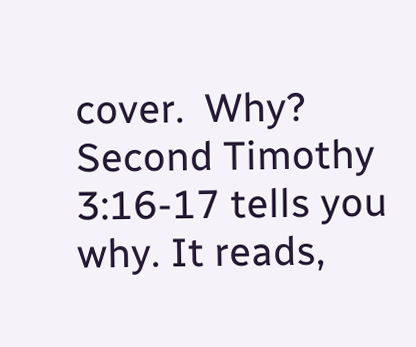cover.  Why? Second Timothy 3:16-17 tells you why. It reads,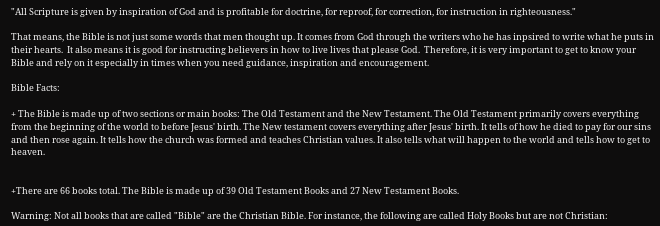"All Scripture is given by inspiration of God and is profitable for doctrine, for reproof, for correction, for instruction in righteousness."

That means, the Bible is not just some words that men thought up. It comes from God through the writers who he has inpsired to write what he puts in their hearts.  It also means it is good for instructing believers in how to live lives that please God.  Therefore, it is very important to get to know your Bible and rely on it especially in times when you need guidance, inspiration and encouragement.

Bible Facts:

+ The Bible is made up of two sections or main books: The Old Testament and the New Testament. The Old Testament primarily covers everything from the beginning of the world to before Jesus' birth. The New testament covers everything after Jesus' birth. It tells of how he died to pay for our sins and then rose again. It tells how the church was formed and teaches Christian values. It also tells what will happen to the world and tells how to get to heaven.


+There are 66 books total. The Bible is made up of 39 Old Testament Books and 27 New Testament Books.

Warning: Not all books that are called "Bible" are the Christian Bible. For instance, the following are called Holy Books but are not Christian: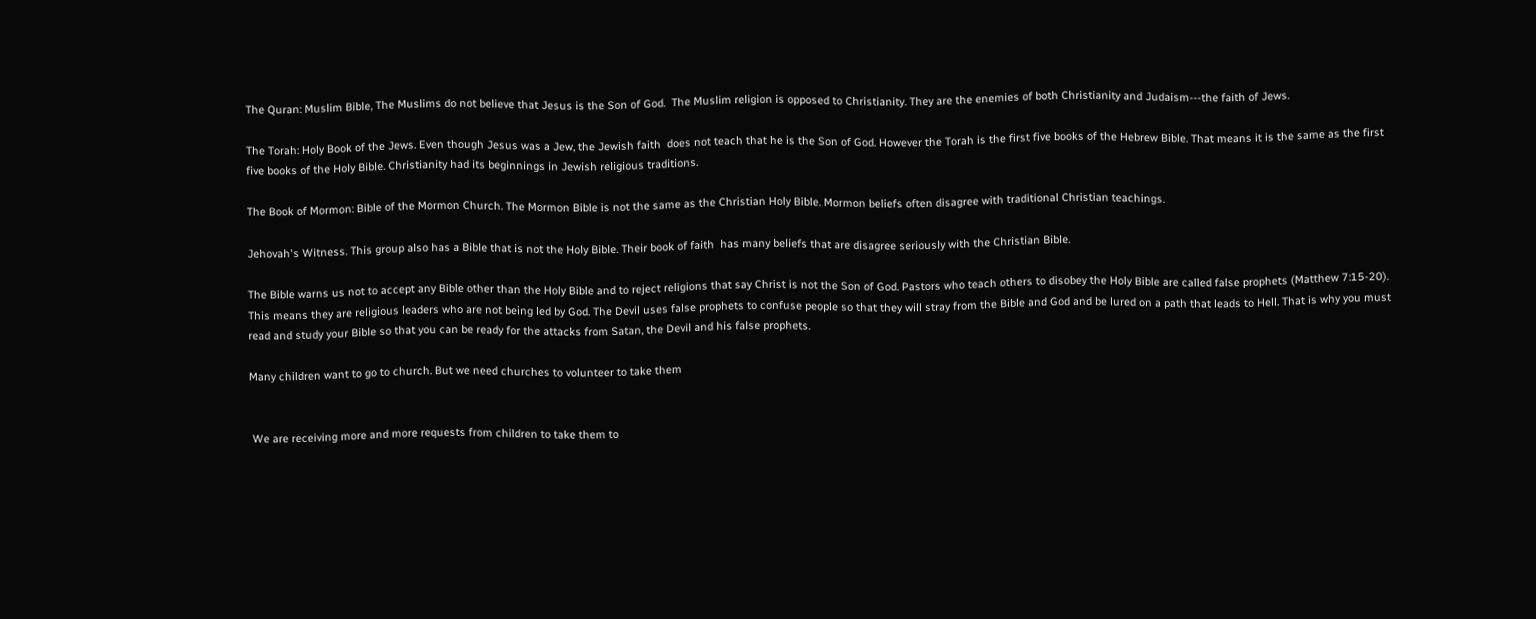The Quran: Muslim Bible, The Muslims do not believe that Jesus is the Son of God.  The Muslim religion is opposed to Christianity. They are the enemies of both Christianity and Judaism---the faith of Jews.

The Torah: Holy Book of the Jews. Even though Jesus was a Jew, the Jewish faith  does not teach that he is the Son of God. However the Torah is the first five books of the Hebrew Bible. That means it is the same as the first five books of the Holy Bible. Christianity had its beginnings in Jewish religious traditions.

The Book of Mormon: Bible of the Mormon Church. The Mormon Bible is not the same as the Christian Holy Bible. Mormon beliefs often disagree with traditional Christian teachings.

Jehovah's Witness. This group also has a Bible that is not the Holy Bible. Their book of faith  has many beliefs that are disagree seriously with the Christian Bible.

The Bible warns us not to accept any Bible other than the Holy Bible and to reject religions that say Christ is not the Son of God. Pastors who teach others to disobey the Holy Bible are called false prophets (Matthew 7:15-20). This means they are religious leaders who are not being led by God. The Devil uses false prophets to confuse people so that they will stray from the Bible and God and be lured on a path that leads to Hell. That is why you must read and study your Bible so that you can be ready for the attacks from Satan, the Devil and his false prophets.

Many children want to go to church. But we need churches to volunteer to take them


 We are receiving more and more requests from children to take them to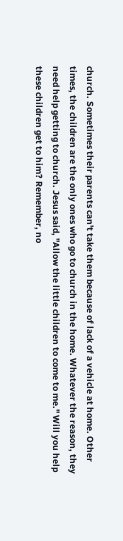church. Sometimes their parents can't take them because of lack of a vehicle at home. Other times, the children are the only ones who go to church in the home. Whatever the reason, they need help getting to church. Jesus said, "Allow the little children to come to me." Will you help these children get to him? Remember, no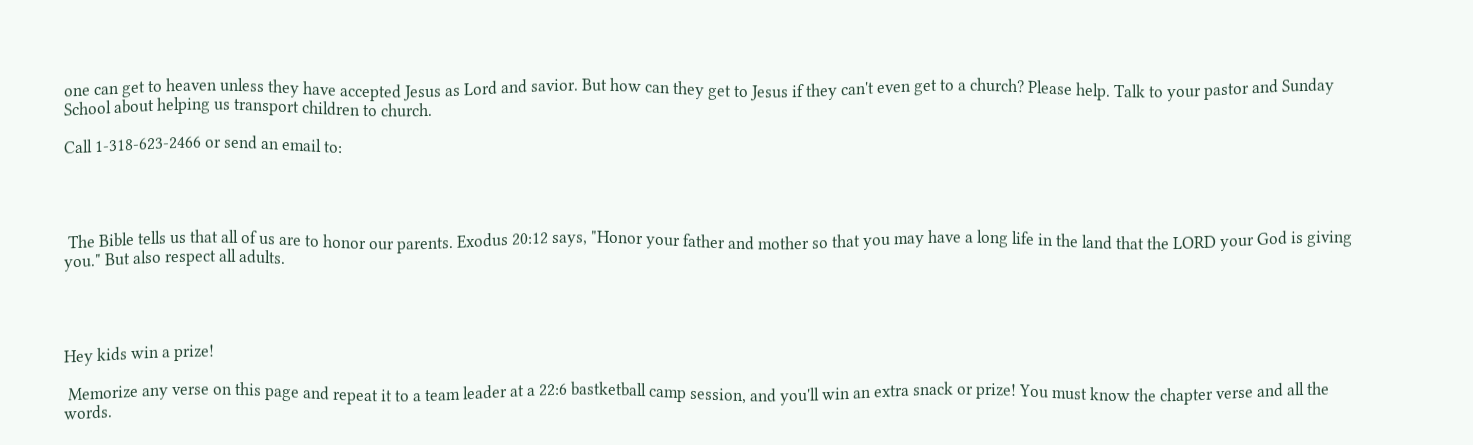one can get to heaven unless they have accepted Jesus as Lord and savior. But how can they get to Jesus if they can't even get to a church? Please help. Talk to your pastor and Sunday School about helping us transport children to church.

Call 1-318-623-2466 or send an email to:




 The Bible tells us that all of us are to honor our parents. Exodus 20:12 says, "Honor your father and mother so that you may have a long life in the land that the LORD your God is giving you." But also respect all adults.




Hey kids win a prize!

 Memorize any verse on this page and repeat it to a team leader at a 22:6 bastketball camp session, and you'll win an extra snack or prize! You must know the chapter verse and all the words.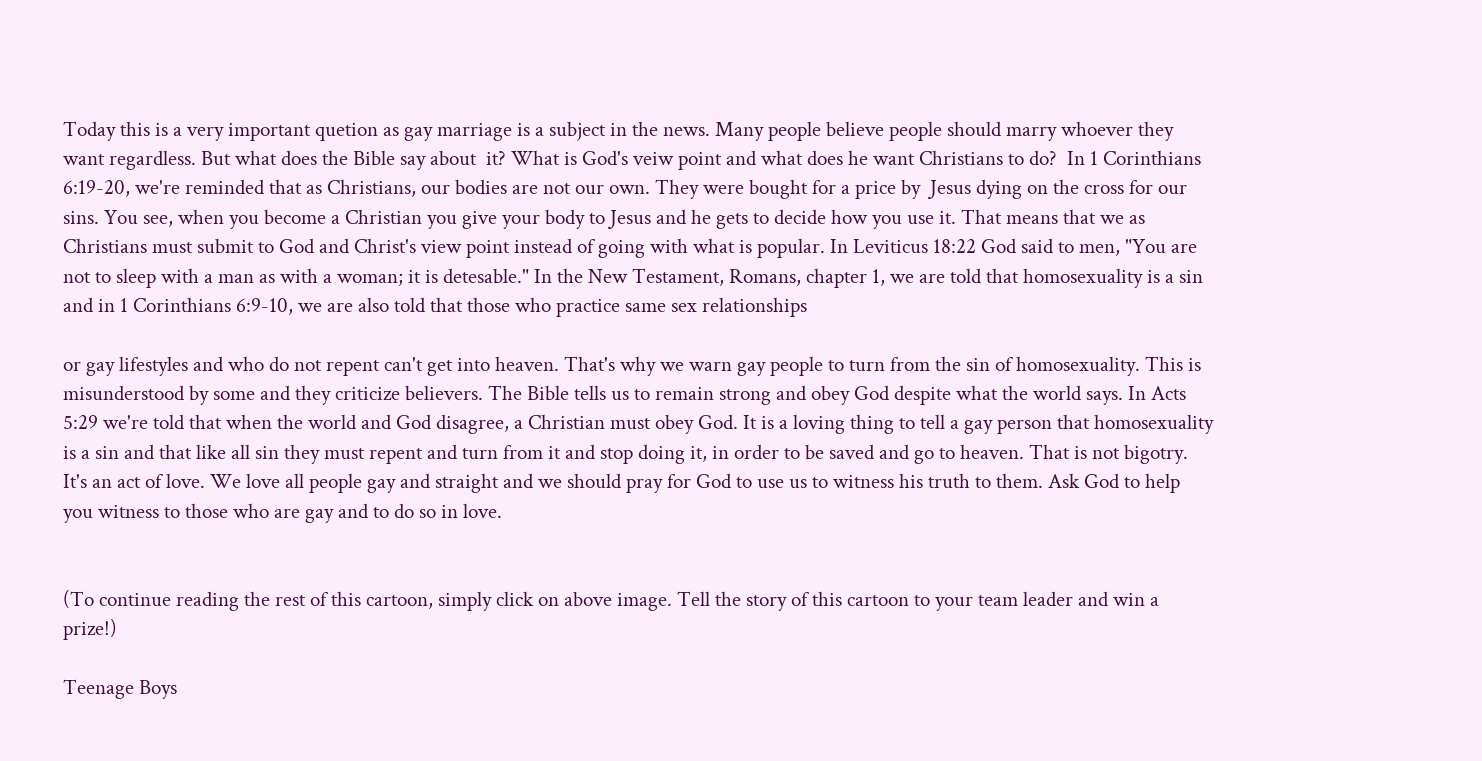Today this is a very important quetion as gay marriage is a subject in the news. Many people believe people should marry whoever they want regardless. But what does the Bible say about  it? What is God's veiw point and what does he want Christians to do?  In 1 Corinthians 6:19-20, we're reminded that as Christians, our bodies are not our own. They were bought for a price by  Jesus dying on the cross for our sins. You see, when you become a Christian you give your body to Jesus and he gets to decide how you use it. That means that we as Christians must submit to God and Christ's view point instead of going with what is popular. In Leviticus 18:22 God said to men, "You are not to sleep with a man as with a woman; it is detesable." In the New Testament, Romans, chapter 1, we are told that homosexuality is a sin and in 1 Corinthians 6:9-10, we are also told that those who practice same sex relationships

or gay lifestyles and who do not repent can't get into heaven. That's why we warn gay people to turn from the sin of homosexuality. This is misunderstood by some and they criticize believers. The Bible tells us to remain strong and obey God despite what the world says. In Acts 5:29 we're told that when the world and God disagree, a Christian must obey God. It is a loving thing to tell a gay person that homosexuality is a sin and that like all sin they must repent and turn from it and stop doing it, in order to be saved and go to heaven. That is not bigotry. It's an act of love. We love all people gay and straight and we should pray for God to use us to witness his truth to them. Ask God to help you witness to those who are gay and to do so in love.


(To continue reading the rest of this cartoon, simply click on above image. Tell the story of this cartoon to your team leader and win a prize!)

Teenage Boys